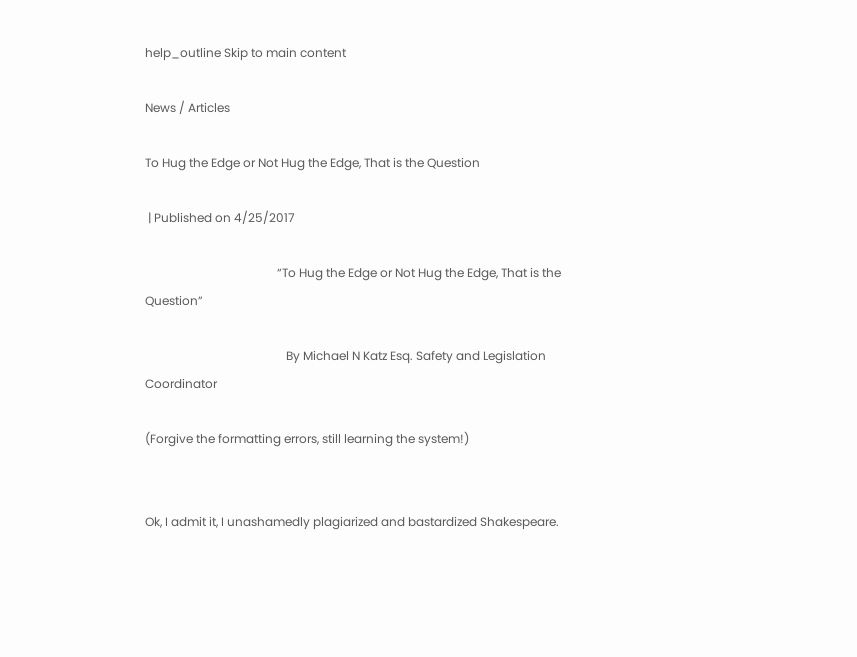help_outline Skip to main content

News / Articles

To Hug the Edge or Not Hug the Edge, That is the Question

 | Published on 4/25/2017

                                            “To Hug the Edge or Not Hug the Edge, That is the Question”

                                               By Michael N Katz Esq. Safety and Legislation Coordinator

(Forgive the formatting errors, still learning the system!)


Ok, I admit it, I unashamedly plagiarized and bastardized Shakespeare.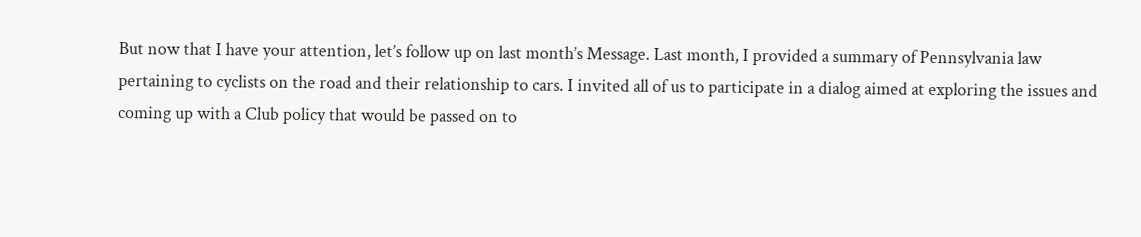But now that I have your attention, let’s follow up on last month’s Message. Last month, I provided a summary of Pennsylvania law pertaining to cyclists on the road and their relationship to cars. I invited all of us to participate in a dialog aimed at exploring the issues and coming up with a Club policy that would be passed on to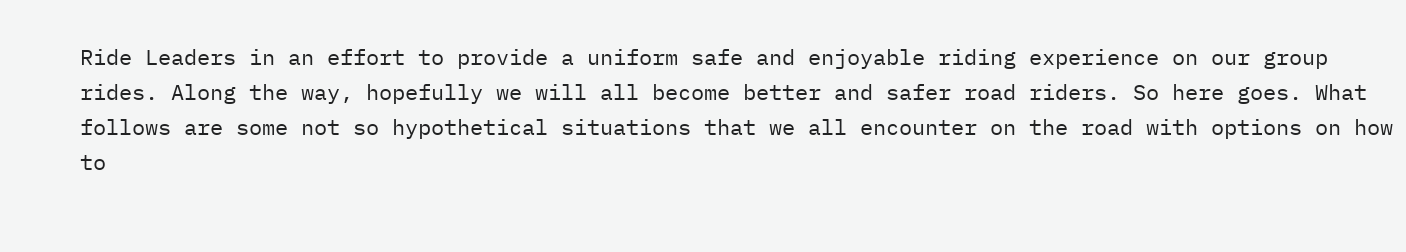Ride Leaders in an effort to provide a uniform safe and enjoyable riding experience on our group rides. Along the way, hopefully we will all become better and safer road riders. So here goes. What follows are some not so hypothetical situations that we all encounter on the road with options on how to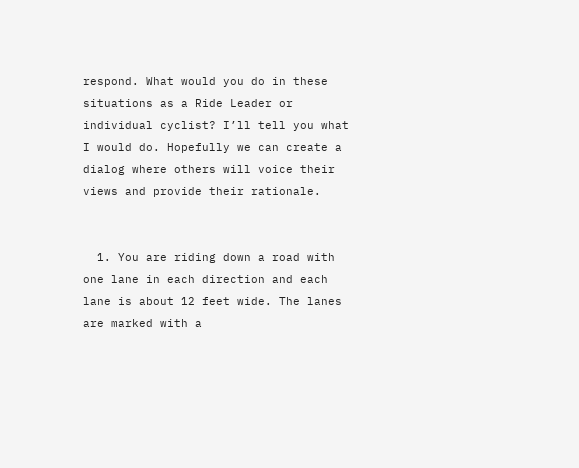respond. What would you do in these situations as a Ride Leader or individual cyclist? I’ll tell you what I would do. Hopefully we can create a dialog where others will voice their views and provide their rationale.


  1. You are riding down a road with one lane in each direction and each lane is about 12 feet wide. The lanes are marked with a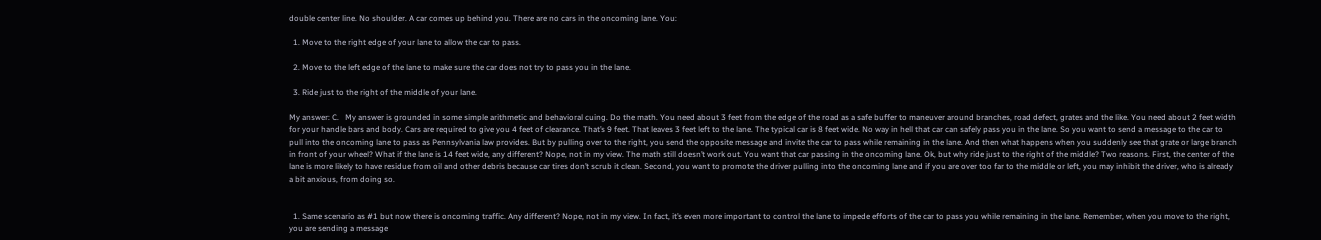double center line. No shoulder. A car comes up behind you. There are no cars in the oncoming lane. You:

  1. Move to the right edge of your lane to allow the car to pass.

  2. Move to the left edge of the lane to make sure the car does not try to pass you in the lane.

  3. Ride just to the right of the middle of your lane.

My answer: C.   My answer is grounded in some simple arithmetic and behavioral cuing. Do the math. You need about 3 feet from the edge of the road as a safe buffer to maneuver around branches, road defect, grates and the like. You need about 2 feet width for your handle bars and body. Cars are required to give you 4 feet of clearance. That’s 9 feet. That leaves 3 feet left to the lane. The typical car is 8 feet wide. No way in hell that car can safely pass you in the lane. So you want to send a message to the car to pull into the oncoming lane to pass as Pennsylvania law provides. But by pulling over to the right, you send the opposite message and invite the car to pass while remaining in the lane. And then what happens when you suddenly see that grate or large branch in front of your wheel? What if the lane is 14 feet wide, any different? Nope, not in my view. The math still doesn’t work out. You want that car passing in the oncoming lane. Ok, but why ride just to the right of the middle? Two reasons. First, the center of the lane is more likely to have residue from oil and other debris because car tires don’t scrub it clean. Second, you want to promote the driver pulling into the oncoming lane and if you are over too far to the middle or left, you may inhibit the driver, who is already a bit anxious, from doing so.


  1. Same scenario as #1 but now there is oncoming traffic. Any different? Nope, not in my view. In fact, it’s even more important to control the lane to impede efforts of the car to pass you while remaining in the lane. Remember, when you move to the right, you are sending a message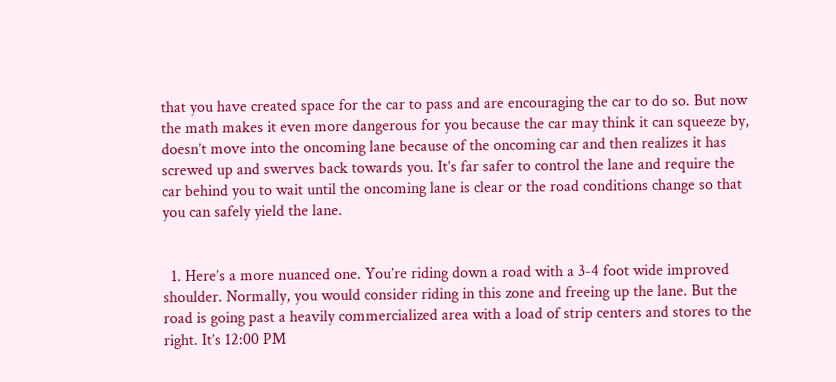that you have created space for the car to pass and are encouraging the car to do so. But now the math makes it even more dangerous for you because the car may think it can squeeze by, doesn’t move into the oncoming lane because of the oncoming car and then realizes it has screwed up and swerves back towards you. It’s far safer to control the lane and require the car behind you to wait until the oncoming lane is clear or the road conditions change so that you can safely yield the lane.


  1. Here’s a more nuanced one. You’re riding down a road with a 3-4 foot wide improved shoulder. Normally, you would consider riding in this zone and freeing up the lane. But the road is going past a heavily commercialized area with a load of strip centers and stores to the right. It’s 12:00 PM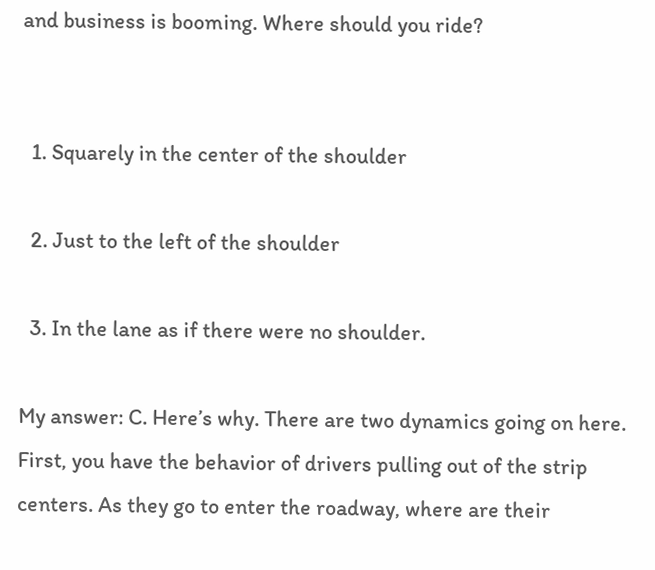and business is booming. Where should you ride?


  1. Squarely in the center of the shoulder

  2. Just to the left of the shoulder

  3. In the lane as if there were no shoulder.

My answer: C. Here’s why. There are two dynamics going on here. First, you have the behavior of drivers pulling out of the strip centers. As they go to enter the roadway, where are their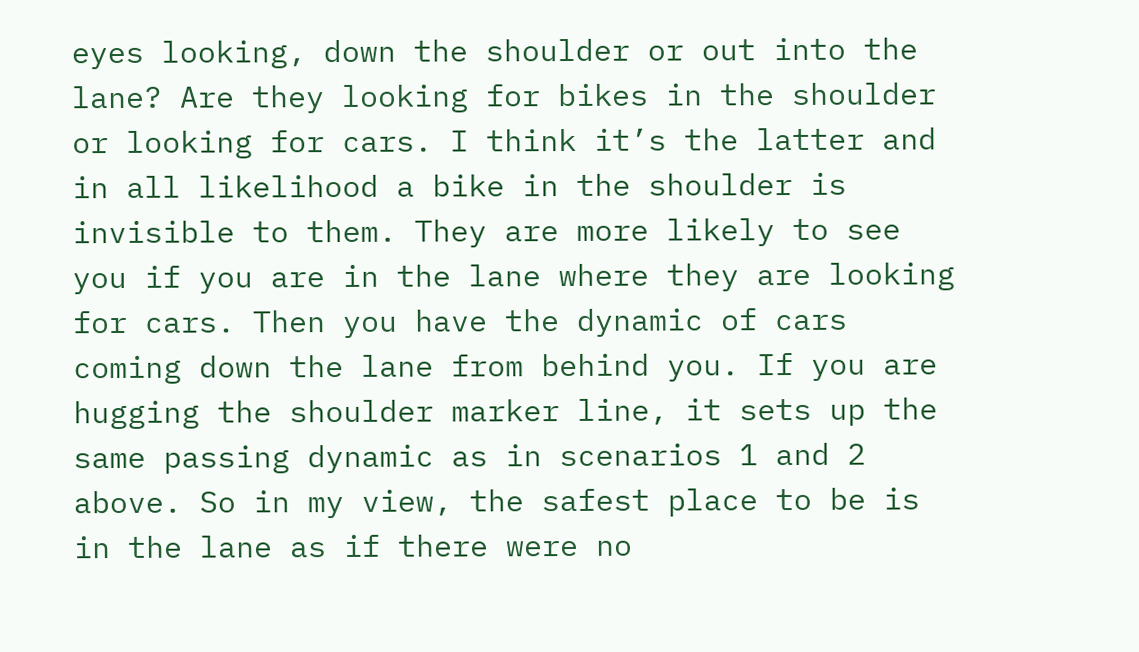eyes looking, down the shoulder or out into the lane? Are they looking for bikes in the shoulder or looking for cars. I think it’s the latter and in all likelihood a bike in the shoulder is invisible to them. They are more likely to see you if you are in the lane where they are looking for cars. Then you have the dynamic of cars coming down the lane from behind you. If you are hugging the shoulder marker line, it sets up the same passing dynamic as in scenarios 1 and 2 above. So in my view, the safest place to be is in the lane as if there were no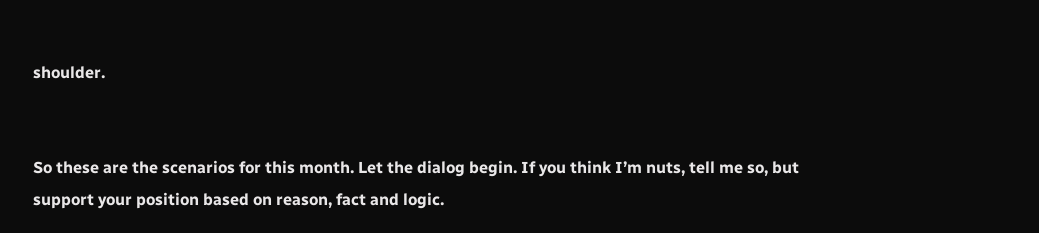shoulder.


So these are the scenarios for this month. Let the dialog begin. If you think I’m nuts, tell me so, but support your position based on reason, fact and logic.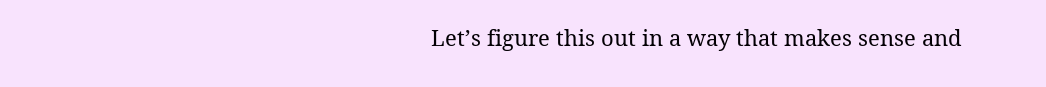Let’s figure this out in a way that makes sense and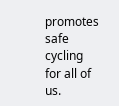promotes safe cycling for all of us.